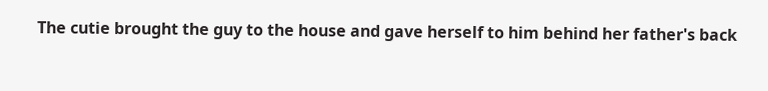The cutie brought the guy to the house and gave herself to him behind her father's back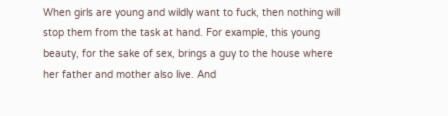When girls are young and wildly want to fuck, then nothing will stop them from the task at hand. For example, this young beauty, for the sake of sex, brings a guy to the house where her father and mother also live. And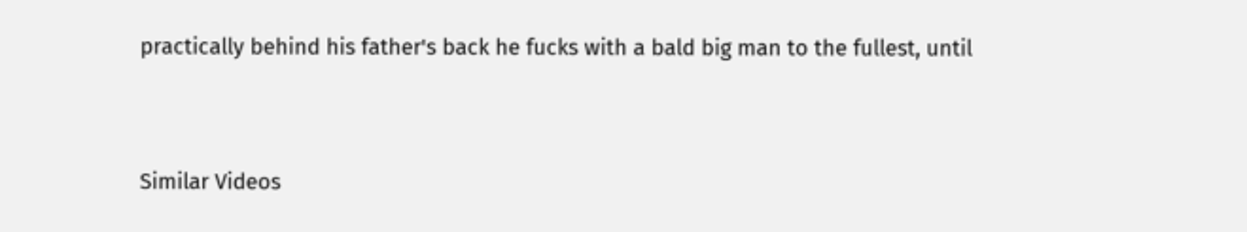practically behind his father's back he fucks with a bald big man to the fullest, until


Similar Videos